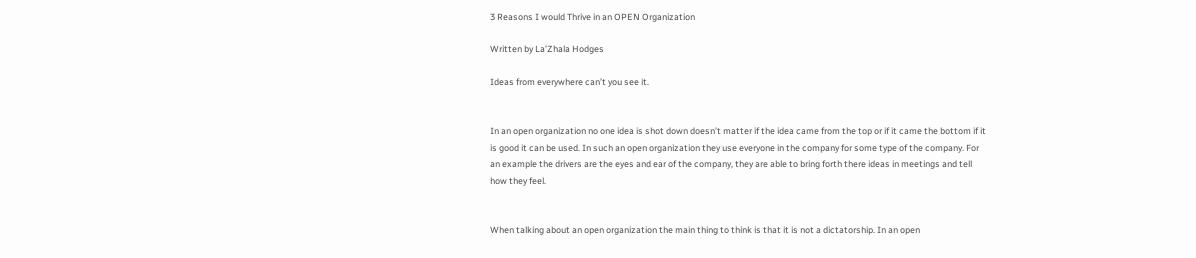3 Reasons I would Thrive in an OPEN Organization

Written by La’Zhala Hodges

Ideas from everywhere can’t you see it.


In an open organization no one idea is shot down doesn’t matter if the idea came from the top or if it came the bottom if it is good it can be used. In such an open organization they use everyone in the company for some type of the company. For an example the drivers are the eyes and ear of the company, they are able to bring forth there ideas in meetings and tell how they feel.


When talking about an open organization the main thing to think is that it is not a dictatorship. In an open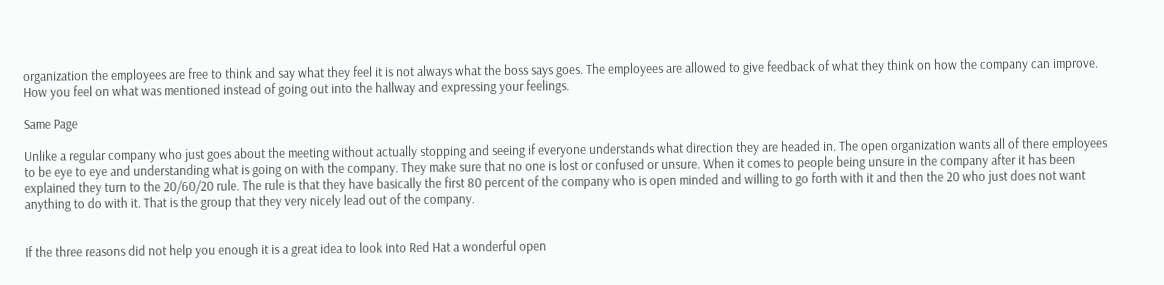organization the employees are free to think and say what they feel it is not always what the boss says goes. The employees are allowed to give feedback of what they think on how the company can improve. How you feel on what was mentioned instead of going out into the hallway and expressing your feelings.

Same Page

Unlike a regular company who just goes about the meeting without actually stopping and seeing if everyone understands what direction they are headed in. The open organization wants all of there employees to be eye to eye and understanding what is going on with the company. They make sure that no one is lost or confused or unsure. When it comes to people being unsure in the company after it has been explained they turn to the 20/60/20 rule. The rule is that they have basically the first 80 percent of the company who is open minded and willing to go forth with it and then the 20 who just does not want anything to do with it. That is the group that they very nicely lead out of the company.


If the three reasons did not help you enough it is a great idea to look into Red Hat a wonderful open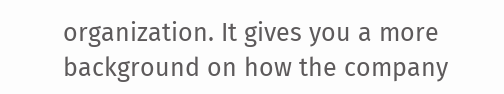organization. It gives you a more background on how the company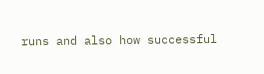runs and also how successful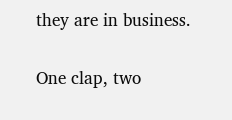they are in business.

One clap, two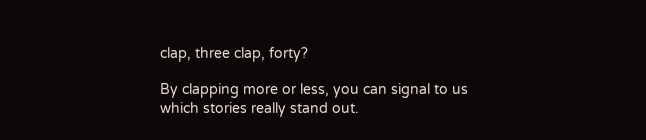clap, three clap, forty?

By clapping more or less, you can signal to us which stories really stand out.